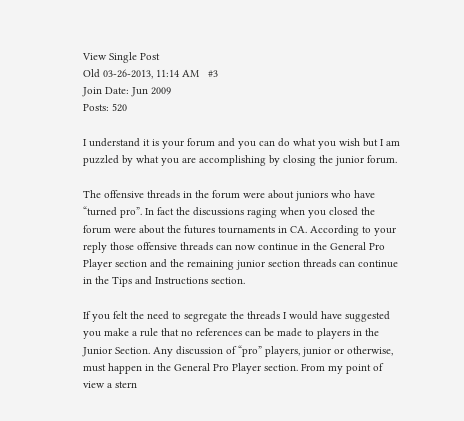View Single Post
Old 03-26-2013, 11:14 AM   #3
Join Date: Jun 2009
Posts: 520

I understand it is your forum and you can do what you wish but I am puzzled by what you are accomplishing by closing the junior forum.

The offensive threads in the forum were about juniors who have “turned pro”. In fact the discussions raging when you closed the forum were about the futures tournaments in CA. According to your reply those offensive threads can now continue in the General Pro Player section and the remaining junior section threads can continue in the Tips and Instructions section.

If you felt the need to segregate the threads I would have suggested you make a rule that no references can be made to players in the Junior Section. Any discussion of “pro” players, junior or otherwise, must happen in the General Pro Player section. From my point of view a stern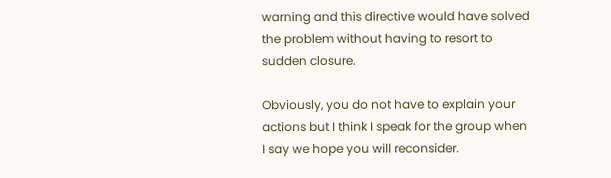warning and this directive would have solved the problem without having to resort to sudden closure.

Obviously, you do not have to explain your actions but I think I speak for the group when I say we hope you will reconsider.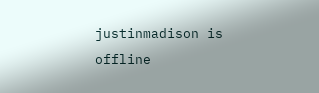justinmadison is offline